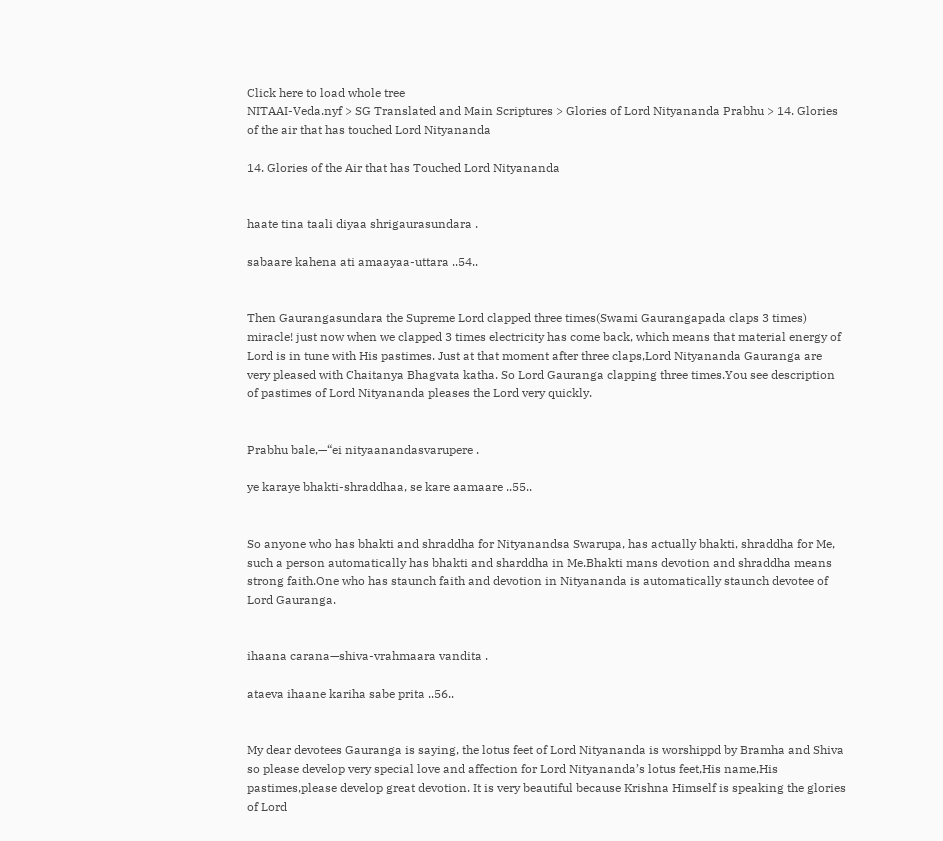Click here to load whole tree
NITAAI-Veda.nyf > SG Translated and Main Scriptures > Glories of Lord Nityananda Prabhu > 14. Glories of the air that has touched Lord Nityananda

14. Glories of the Air that has Touched Lord Nityananda


haate tina taali diyaa shrigaurasundara .

sabaare kahena ati amaayaa-uttara ..54..


Then Gaurangasundara the Supreme Lord clapped three times(Swami Gaurangapada claps 3 times) miracle! just now when we clapped 3 times electricity has come back, which means that material energy of Lord is in tune with His pastimes. Just at that moment after three claps,Lord Nityananda Gauranga are very pleased with Chaitanya Bhagvata katha. So Lord Gauranga clapping three times.You see description of pastimes of Lord Nityananda pleases the Lord very quickly.


Prabhu bale,—“ei nityaanandasvarupere .

ye karaye bhakti-shraddhaa, se kare aamaare ..55..


So anyone who has bhakti and shraddha for Nityanandsa Swarupa, has actually bhakti, shraddha for Me, such a person automatically has bhakti and sharddha in Me.Bhakti mans devotion and shraddha means strong faith.One who has staunch faith and devotion in Nityananda is automatically staunch devotee of Lord Gauranga.


ihaana carana—shiva-vrahmaara vandita .

ataeva ihaane kariha sabe prita ..56..


My dear devotees Gauranga is saying, the lotus feet of Lord Nityananda is worshippd by Bramha and Shiva so please develop very special love and affection for Lord Nityananda’s lotus feet,His name,His pastimes,please develop great devotion. It is very beautiful because Krishna Himself is speaking the glories of Lord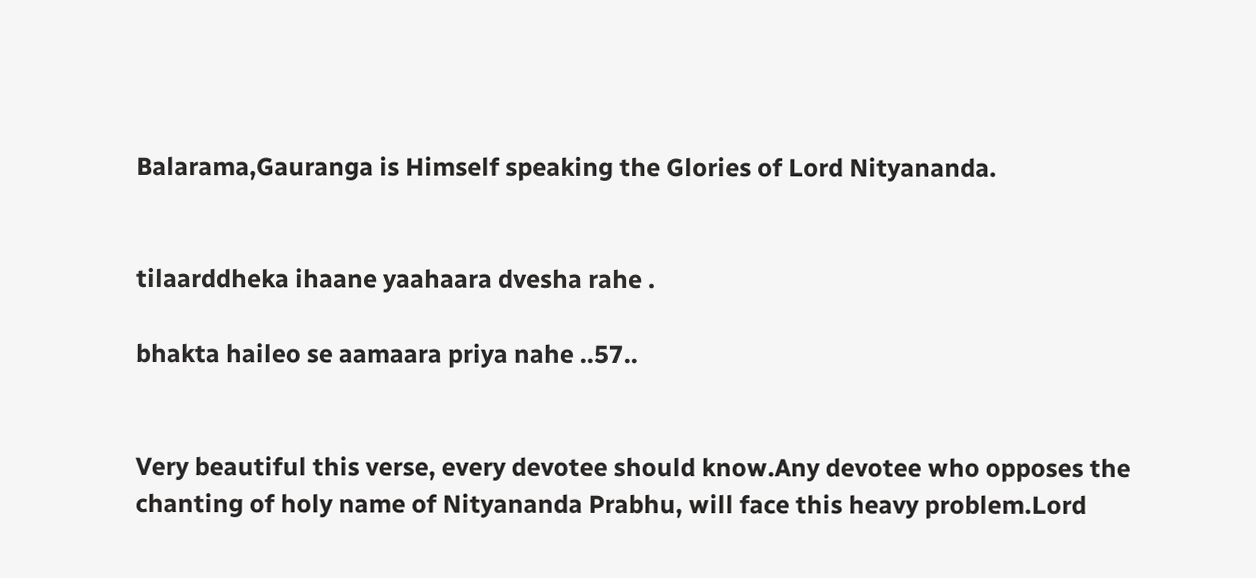Balarama,Gauranga is Himself speaking the Glories of Lord Nityananda.


tilaarddheka ihaane yaahaara dvesha rahe .

bhakta haileo se aamaara priya nahe ..57..


Very beautiful this verse, every devotee should know.Any devotee who opposes the chanting of holy name of Nityananda Prabhu, will face this heavy problem.Lord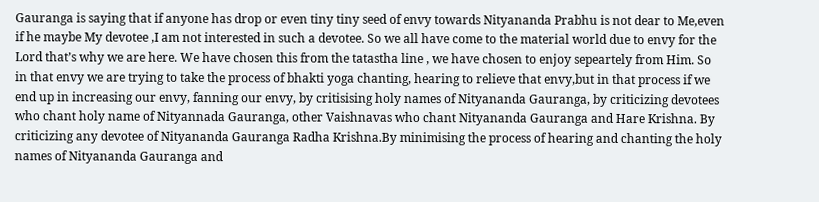Gauranga is saying that if anyone has drop or even tiny tiny seed of envy towards Nityananda Prabhu is not dear to Me,even if he maybe My devotee ,I am not interested in such a devotee. So we all have come to the material world due to envy for the Lord that’s why we are here. We have chosen this from the tatastha line , we have chosen to enjoy sepeartely from Him. So in that envy we are trying to take the process of bhakti yoga chanting, hearing to relieve that envy,but in that process if we end up in increasing our envy, fanning our envy, by critisising holy names of Nityananda Gauranga, by criticizing devotees who chant holy name of Nityannada Gauranga, other Vaishnavas who chant Nityananda Gauranga and Hare Krishna. By criticizing any devotee of Nityananda Gauranga Radha Krishna.By minimising the process of hearing and chanting the holy names of Nityananda Gauranga and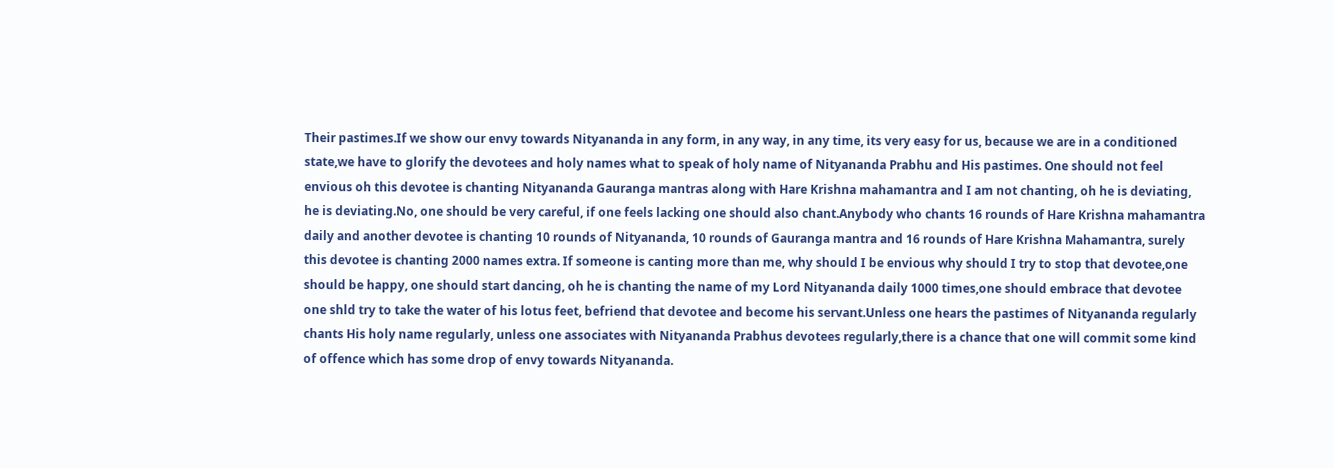Their pastimes.If we show our envy towards Nityananda in any form, in any way, in any time, its very easy for us, because we are in a conditioned state,we have to glorify the devotees and holy names what to speak of holy name of Nityananda Prabhu and His pastimes. One should not feel envious oh this devotee is chanting Nityananda Gauranga mantras along with Hare Krishna mahamantra and I am not chanting, oh he is deviating, he is deviating.No, one should be very careful, if one feels lacking one should also chant.Anybody who chants 16 rounds of Hare Krishna mahamantra daily and another devotee is chanting 10 rounds of Nityananda, 10 rounds of Gauranga mantra and 16 rounds of Hare Krishna Mahamantra, surely this devotee is chanting 2000 names extra. If someone is canting more than me, why should I be envious why should I try to stop that devotee,one should be happy, one should start dancing, oh he is chanting the name of my Lord Nityananda daily 1000 times,one should embrace that devotee one shld try to take the water of his lotus feet, befriend that devotee and become his servant.Unless one hears the pastimes of Nityananda regularly chants His holy name regularly, unless one associates with Nityananda Prabhus devotees regularly,there is a chance that one will commit some kind of offence which has some drop of envy towards Nityananda.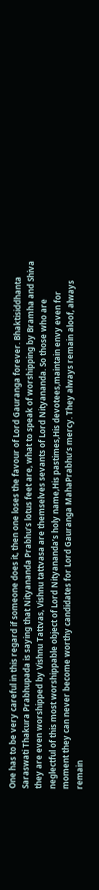One has to be very careful in this regard if someone does it, then one loses the favour of Lord Gauranga forever. Bhaktisiddhanta Saraswati Thakura Prabhupada is saying that Nityananda Prabhu’s lotus feet are, what to speak of worshipping by Bramha and Shiva they are even worshipped by Vishnu Tattvas, Vishnu tattvasa are themselves sevants of Lord Nityananda. So those who are neglectful of this most worshippable object of Lord Nityananda’s holy name,His pastimes,His devotees,maintain envy even for moment they can never become worthy candidates for Lord Gauranga MahaPrabhu’s mercy. They always remain aloof, always remain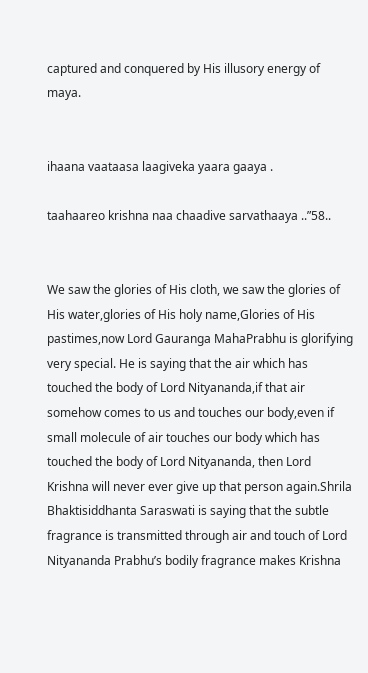captured and conquered by His illusory energy of maya.


ihaana vaataasa laagiveka yaara gaaya .

taahaareo krishna naa chaadive sarvathaaya ..”58..


We saw the glories of His cloth, we saw the glories of His water,glories of His holy name,Glories of His pastimes,now Lord Gauranga MahaPrabhu is glorifying very special. He is saying that the air which has touched the body of Lord Nityananda,if that air somehow comes to us and touches our body,even if small molecule of air touches our body which has touched the body of Lord Nityananda, then Lord Krishna will never ever give up that person again.Shrila Bhaktisiddhanta Saraswati is saying that the subtle fragrance is transmitted through air and touch of Lord Nityananda Prabhu’s bodily fragrance makes Krishna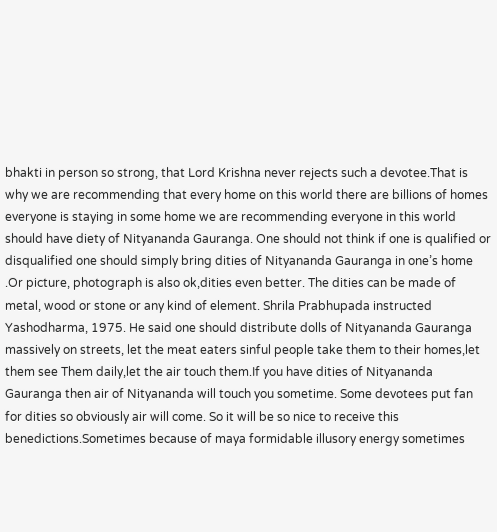bhakti in person so strong, that Lord Krishna never rejects such a devotee.That is why we are recommending that every home on this world there are billions of homes everyone is staying in some home we are recommending everyone in this world should have diety of Nityananda Gauranga. One should not think if one is qualified or disqualified one should simply bring dities of Nityananda Gauranga in one’s home .Or picture, photograph is also ok,dities even better. The dities can be made of metal, wood or stone or any kind of element. Shrila Prabhupada instructed Yashodharma, 1975. He said one should distribute dolls of Nityananda Gauranga massively on streets, let the meat eaters sinful people take them to their homes,let them see Them daily,let the air touch them.If you have dities of Nityananda Gauranga then air of Nityananda will touch you sometime. Some devotees put fan for dities so obviously air will come. So it will be so nice to receive this benedictions.Sometimes because of maya formidable illusory energy sometimes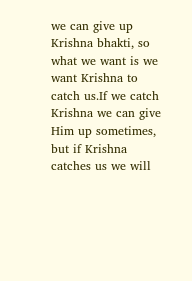we can give up Krishna bhakti, so what we want is we want Krishna to catch us.If we catch Krishna we can give Him up sometimes, but if Krishna catches us we will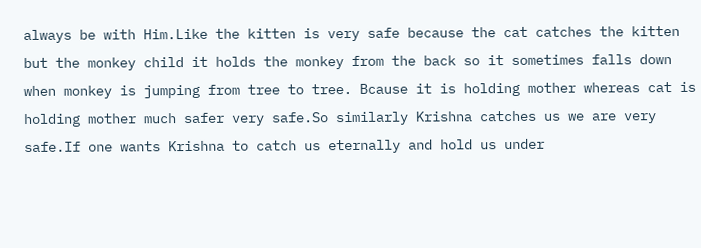always be with Him.Like the kitten is very safe because the cat catches the kitten but the monkey child it holds the monkey from the back so it sometimes falls down when monkey is jumping from tree to tree. Bcause it is holding mother whereas cat is holding mother much safer very safe.So similarly Krishna catches us we are very safe.If one wants Krishna to catch us eternally and hold us under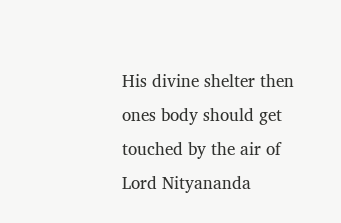His divine shelter then ones body should get touched by the air of Lord Nityananda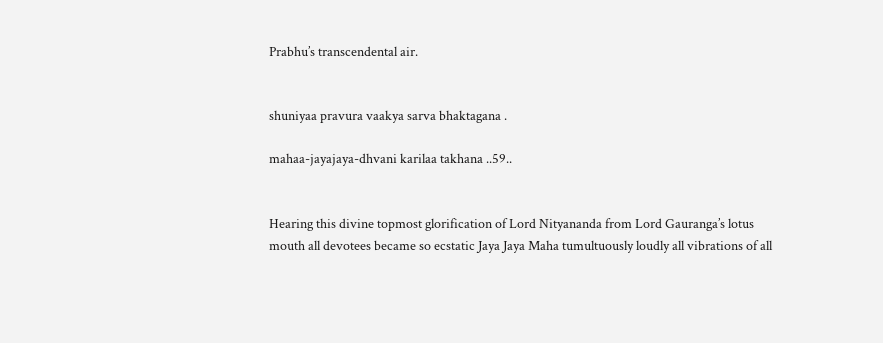Prabhu’s transcendental air.


shuniyaa pravura vaakya sarva bhaktagana .

mahaa-jayajaya-dhvani karilaa takhana ..59..


Hearing this divine topmost glorification of Lord Nityananda from Lord Gauranga’s lotus mouth all devotees became so ecstatic Jaya Jaya Maha tumultuously loudly all vibrations of all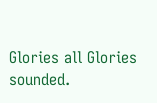Glories all Glories sounded.